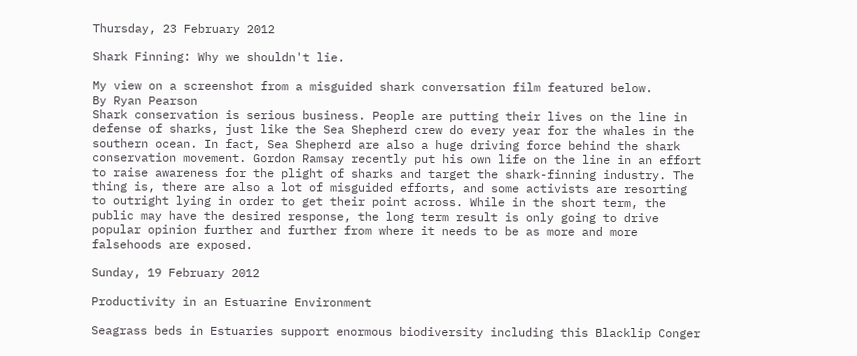Thursday, 23 February 2012

Shark Finning: Why we shouldn't lie.

My view on a screenshot from a misguided shark conversation film featured below.
By Ryan Pearson
Shark conservation is serious business. People are putting their lives on the line in defense of sharks, just like the Sea Shepherd crew do every year for the whales in the southern ocean. In fact, Sea Shepherd are also a huge driving force behind the shark conservation movement. Gordon Ramsay recently put his own life on the line in an effort to raise awareness for the plight of sharks and target the shark-finning industry. The thing is, there are also a lot of misguided efforts, and some activists are resorting to outright lying in order to get their point across. While in the short term, the public may have the desired response, the long term result is only going to drive popular opinion further and further from where it needs to be as more and more falsehoods are exposed.

Sunday, 19 February 2012

Productivity in an Estuarine Environment

Seagrass beds in Estuaries support enormous biodiversity including this Blacklip Conger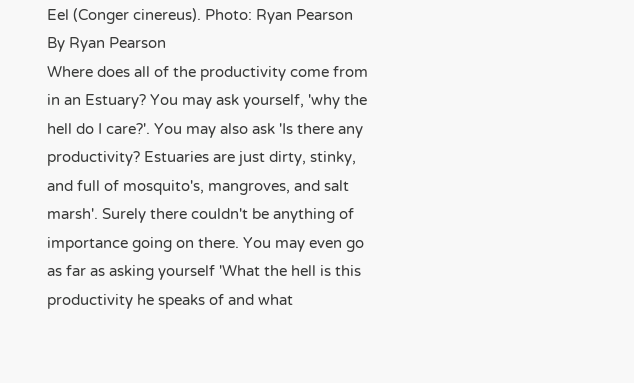Eel (Conger cinereus). Photo: Ryan Pearson
By Ryan Pearson
Where does all of the productivity come from in an Estuary? You may ask yourself, 'why the hell do I care?'. You may also ask 'Is there any productivity? Estuaries are just dirty, stinky, and full of mosquito's, mangroves, and salt marsh'. Surely there couldn't be anything of importance going on there. You may even go as far as asking yourself 'What the hell is this productivity he speaks of and what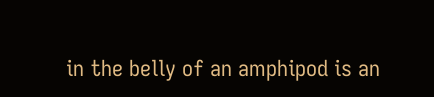in the belly of an amphipod is an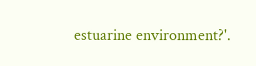estuarine environment?'.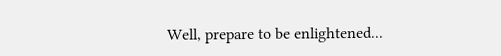Well, prepare to be enlightened...